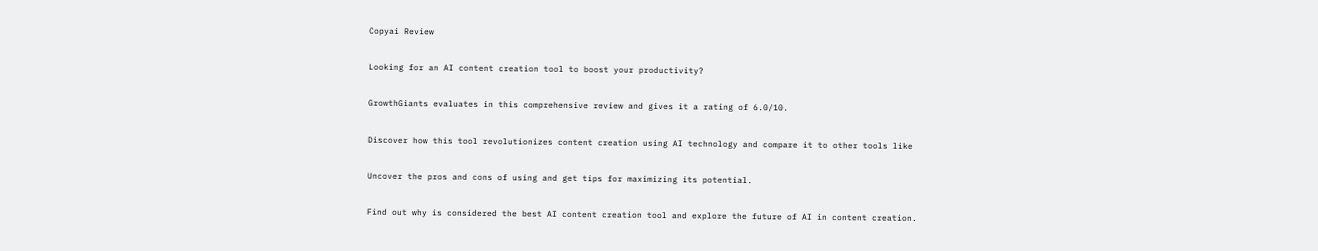Copyai Review

Looking for an AI content creation tool to boost your productivity?

GrowthGiants evaluates in this comprehensive review and gives it a rating of 6.0/10.

Discover how this tool revolutionizes content creation using AI technology and compare it to other tools like

Uncover the pros and cons of using and get tips for maximizing its potential.

Find out why is considered the best AI content creation tool and explore the future of AI in content creation.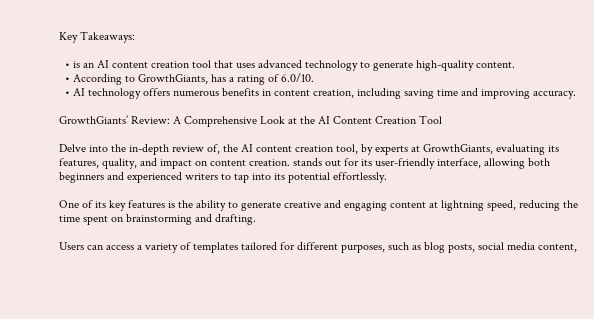Key Takeaways:

  • is an AI content creation tool that uses advanced technology to generate high-quality content.
  • According to GrowthGiants, has a rating of 6.0/10.
  • AI technology offers numerous benefits in content creation, including saving time and improving accuracy.

GrowthGiants’ Review: A Comprehensive Look at the AI Content Creation Tool

Delve into the in-depth review of, the AI content creation tool, by experts at GrowthGiants, evaluating its features, quality, and impact on content creation. stands out for its user-friendly interface, allowing both beginners and experienced writers to tap into its potential effortlessly.

One of its key features is the ability to generate creative and engaging content at lightning speed, reducing the time spent on brainstorming and drafting.

Users can access a variety of templates tailored for different purposes, such as blog posts, social media content,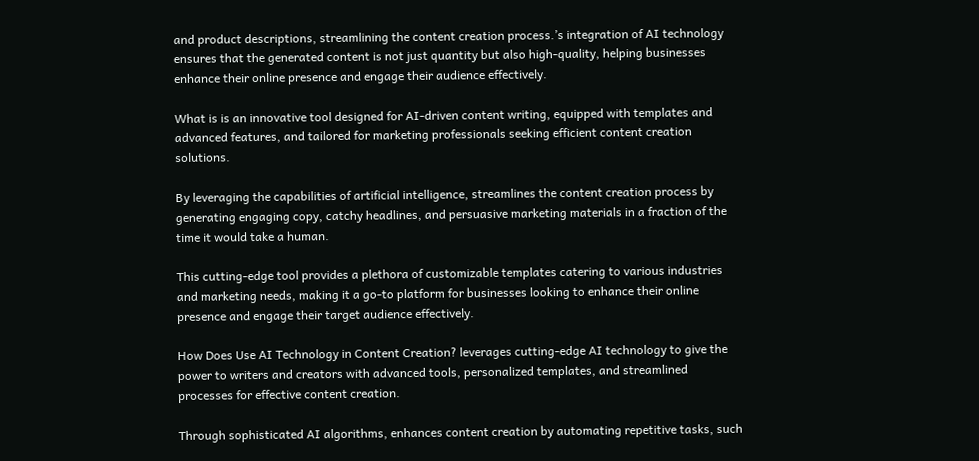and product descriptions, streamlining the content creation process.’s integration of AI technology ensures that the generated content is not just quantity but also high-quality, helping businesses enhance their online presence and engage their audience effectively.

What is is an innovative tool designed for AI-driven content writing, equipped with templates and advanced features, and tailored for marketing professionals seeking efficient content creation solutions.

By leveraging the capabilities of artificial intelligence, streamlines the content creation process by generating engaging copy, catchy headlines, and persuasive marketing materials in a fraction of the time it would take a human.

This cutting-edge tool provides a plethora of customizable templates catering to various industries and marketing needs, making it a go-to platform for businesses looking to enhance their online presence and engage their target audience effectively.

How Does Use AI Technology in Content Creation? leverages cutting-edge AI technology to give the power to writers and creators with advanced tools, personalized templates, and streamlined processes for effective content creation.

Through sophisticated AI algorithms, enhances content creation by automating repetitive tasks, such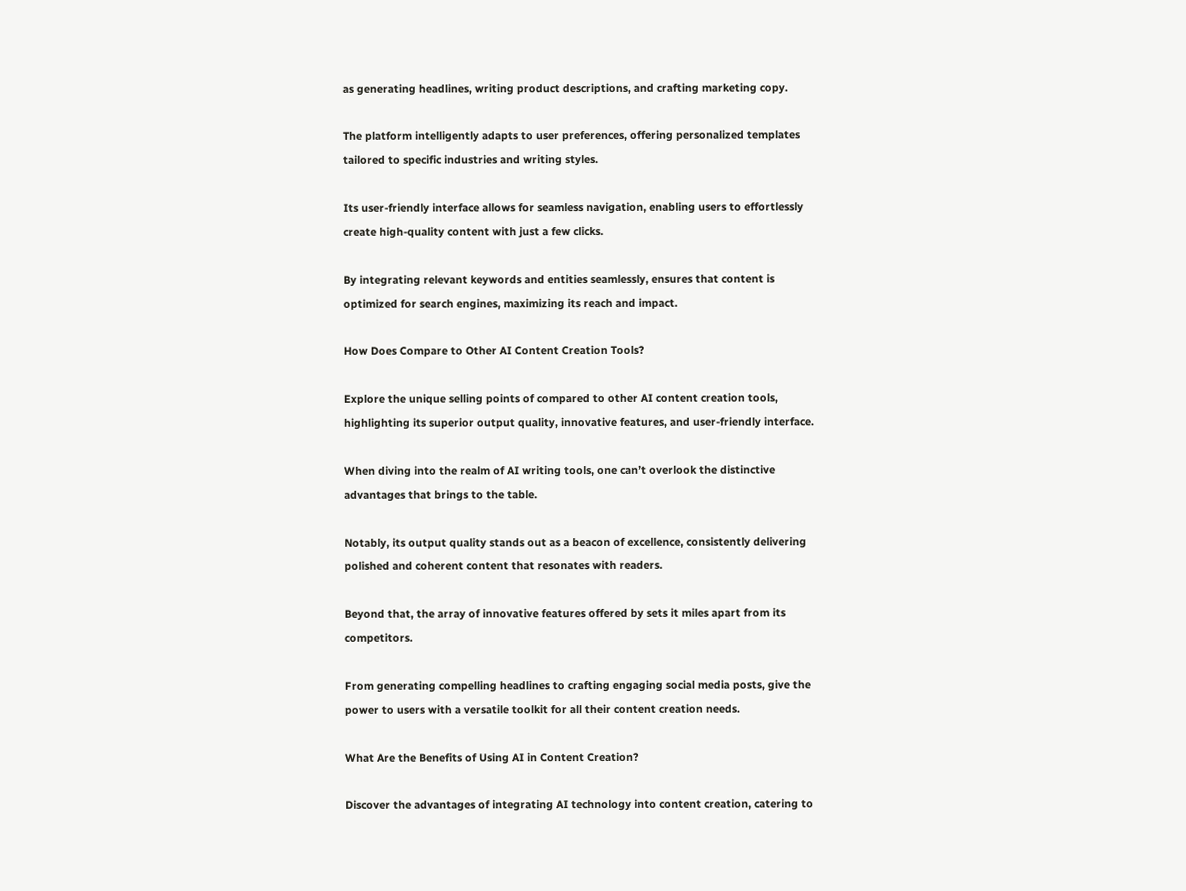as generating headlines, writing product descriptions, and crafting marketing copy.

The platform intelligently adapts to user preferences, offering personalized templates tailored to specific industries and writing styles.

Its user-friendly interface allows for seamless navigation, enabling users to effortlessly create high-quality content with just a few clicks.

By integrating relevant keywords and entities seamlessly, ensures that content is optimized for search engines, maximizing its reach and impact.

How Does Compare to Other AI Content Creation Tools?

Explore the unique selling points of compared to other AI content creation tools, highlighting its superior output quality, innovative features, and user-friendly interface.

When diving into the realm of AI writing tools, one can’t overlook the distinctive advantages that brings to the table.

Notably, its output quality stands out as a beacon of excellence, consistently delivering polished and coherent content that resonates with readers.

Beyond that, the array of innovative features offered by sets it miles apart from its competitors.

From generating compelling headlines to crafting engaging social media posts, give the power to users with a versatile toolkit for all their content creation needs.

What Are the Benefits of Using AI in Content Creation?

Discover the advantages of integrating AI technology into content creation, catering to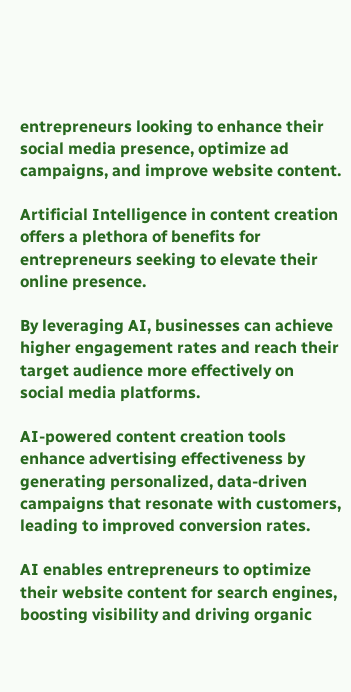entrepreneurs looking to enhance their social media presence, optimize ad campaigns, and improve website content.

Artificial Intelligence in content creation offers a plethora of benefits for entrepreneurs seeking to elevate their online presence.

By leveraging AI, businesses can achieve higher engagement rates and reach their target audience more effectively on social media platforms.

AI-powered content creation tools enhance advertising effectiveness by generating personalized, data-driven campaigns that resonate with customers, leading to improved conversion rates.

AI enables entrepreneurs to optimize their website content for search engines, boosting visibility and driving organic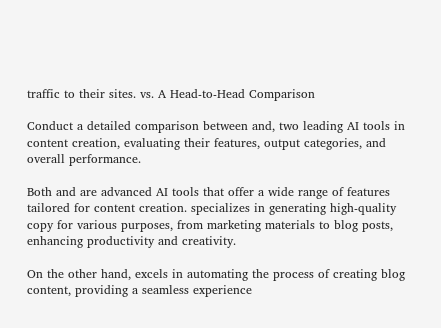traffic to their sites. vs. A Head-to-Head Comparison

Conduct a detailed comparison between and, two leading AI tools in content creation, evaluating their features, output categories, and overall performance.

Both and are advanced AI tools that offer a wide range of features tailored for content creation. specializes in generating high-quality copy for various purposes, from marketing materials to blog posts, enhancing productivity and creativity.

On the other hand, excels in automating the process of creating blog content, providing a seamless experience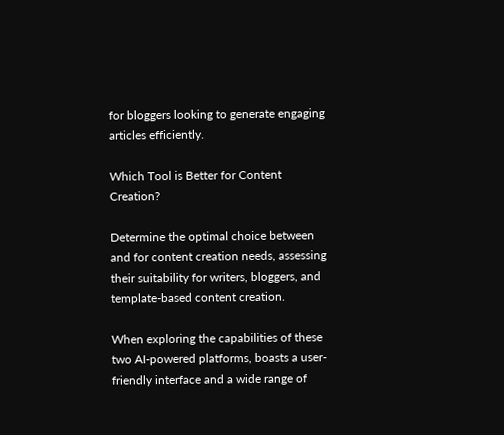for bloggers looking to generate engaging articles efficiently.

Which Tool is Better for Content Creation?

Determine the optimal choice between and for content creation needs, assessing their suitability for writers, bloggers, and template-based content creation.

When exploring the capabilities of these two AI-powered platforms, boasts a user-friendly interface and a wide range of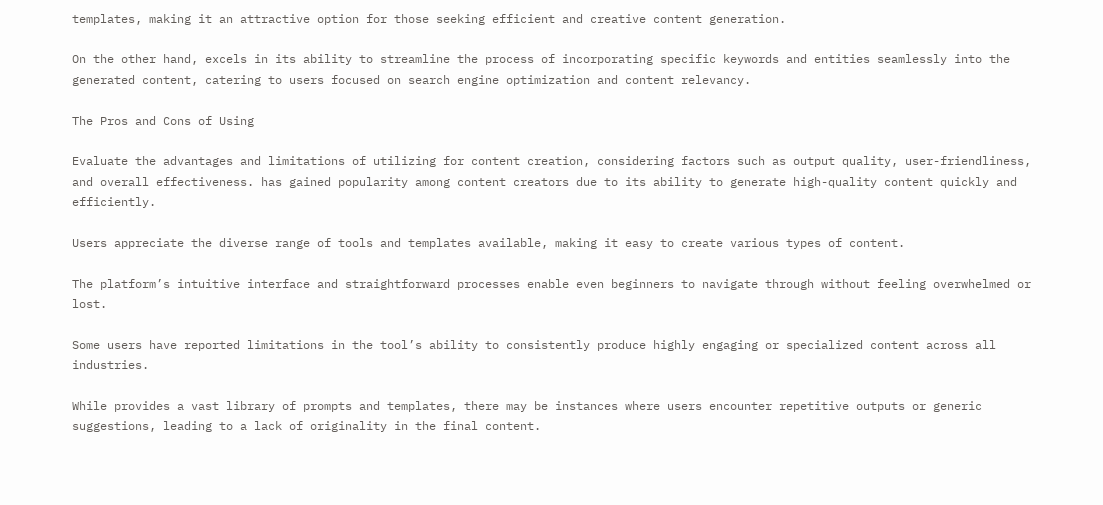templates, making it an attractive option for those seeking efficient and creative content generation.

On the other hand, excels in its ability to streamline the process of incorporating specific keywords and entities seamlessly into the generated content, catering to users focused on search engine optimization and content relevancy.

The Pros and Cons of Using

Evaluate the advantages and limitations of utilizing for content creation, considering factors such as output quality, user-friendliness, and overall effectiveness. has gained popularity among content creators due to its ability to generate high-quality content quickly and efficiently.

Users appreciate the diverse range of tools and templates available, making it easy to create various types of content.

The platform’s intuitive interface and straightforward processes enable even beginners to navigate through without feeling overwhelmed or lost.

Some users have reported limitations in the tool’s ability to consistently produce highly engaging or specialized content across all industries.

While provides a vast library of prompts and templates, there may be instances where users encounter repetitive outputs or generic suggestions, leading to a lack of originality in the final content.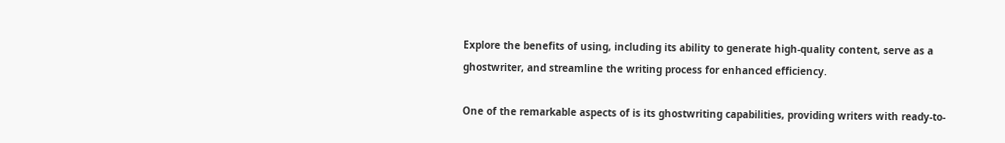Explore the benefits of using, including its ability to generate high-quality content, serve as a ghostwriter, and streamline the writing process for enhanced efficiency.

One of the remarkable aspects of is its ghostwriting capabilities, providing writers with ready-to-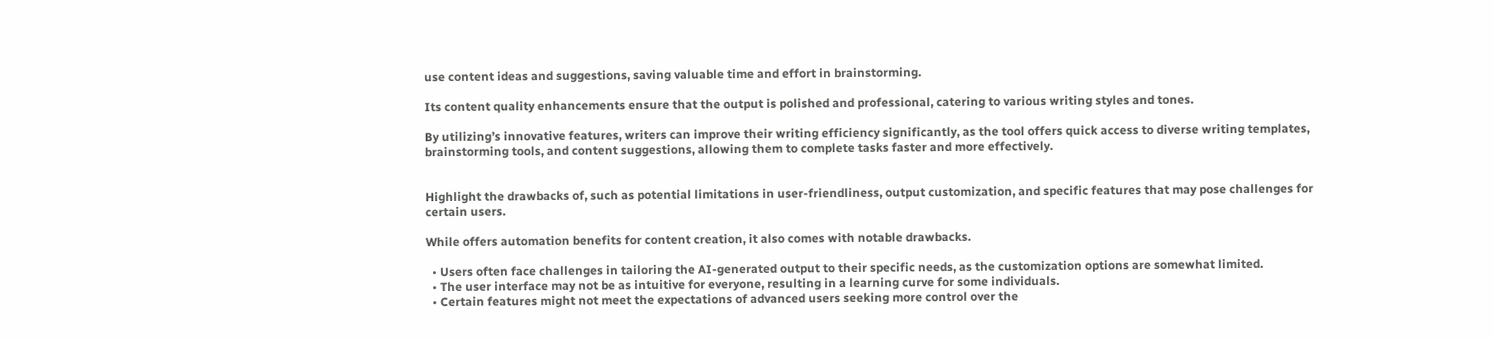use content ideas and suggestions, saving valuable time and effort in brainstorming.

Its content quality enhancements ensure that the output is polished and professional, catering to various writing styles and tones.

By utilizing’s innovative features, writers can improve their writing efficiency significantly, as the tool offers quick access to diverse writing templates, brainstorming tools, and content suggestions, allowing them to complete tasks faster and more effectively.


Highlight the drawbacks of, such as potential limitations in user-friendliness, output customization, and specific features that may pose challenges for certain users.

While offers automation benefits for content creation, it also comes with notable drawbacks.

  • Users often face challenges in tailoring the AI-generated output to their specific needs, as the customization options are somewhat limited.
  • The user interface may not be as intuitive for everyone, resulting in a learning curve for some individuals.
  • Certain features might not meet the expectations of advanced users seeking more control over the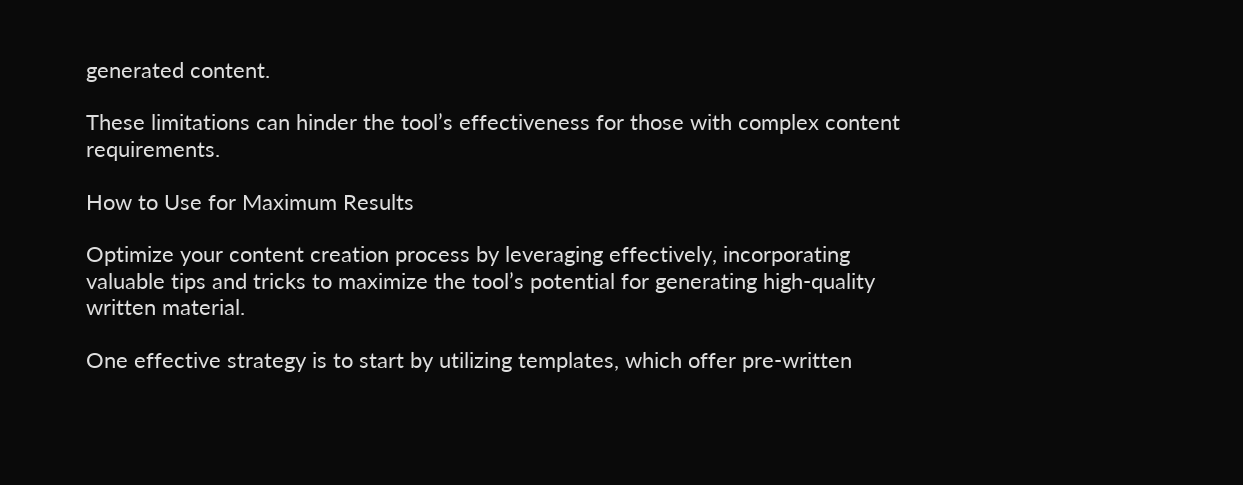generated content.

These limitations can hinder the tool’s effectiveness for those with complex content requirements.

How to Use for Maximum Results

Optimize your content creation process by leveraging effectively, incorporating valuable tips and tricks to maximize the tool’s potential for generating high-quality written material.

One effective strategy is to start by utilizing templates, which offer pre-written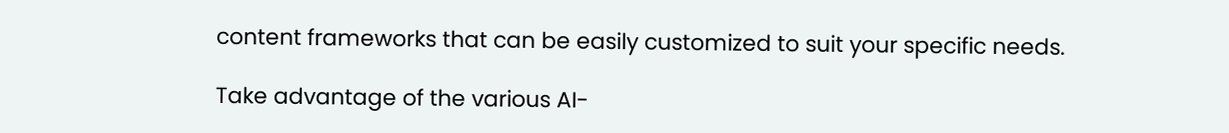content frameworks that can be easily customized to suit your specific needs.

Take advantage of the various AI-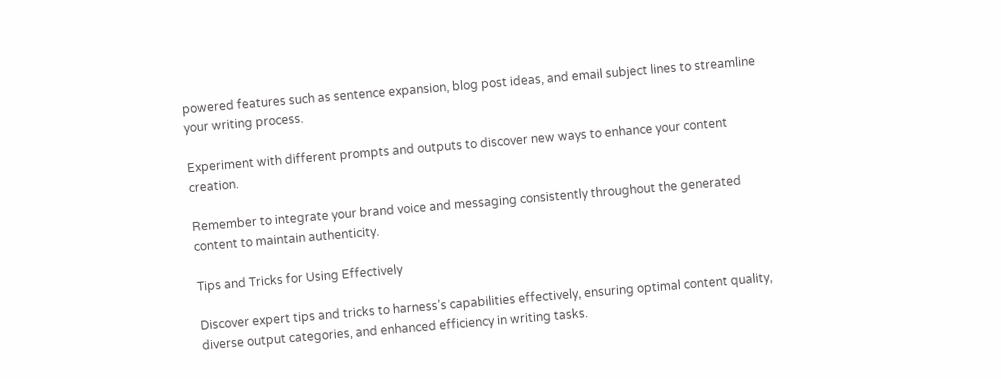powered features such as sentence expansion, blog post ideas, and email subject lines to streamline your writing process.

Experiment with different prompts and outputs to discover new ways to enhance your content creation.

Remember to integrate your brand voice and messaging consistently throughout the generated content to maintain authenticity.

Tips and Tricks for Using Effectively

Discover expert tips and tricks to harness’s capabilities effectively, ensuring optimal content quality, diverse output categories, and enhanced efficiency in writing tasks.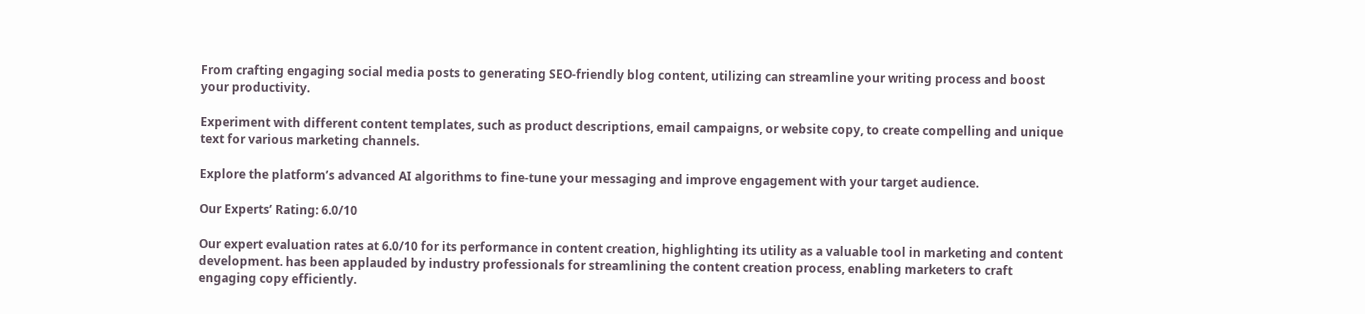From crafting engaging social media posts to generating SEO-friendly blog content, utilizing can streamline your writing process and boost your productivity.

Experiment with different content templates, such as product descriptions, email campaigns, or website copy, to create compelling and unique text for various marketing channels.

Explore the platform’s advanced AI algorithms to fine-tune your messaging and improve engagement with your target audience.

Our Experts’ Rating: 6.0/10

Our expert evaluation rates at 6.0/10 for its performance in content creation, highlighting its utility as a valuable tool in marketing and content development. has been applauded by industry professionals for streamlining the content creation process, enabling marketers to craft engaging copy efficiently.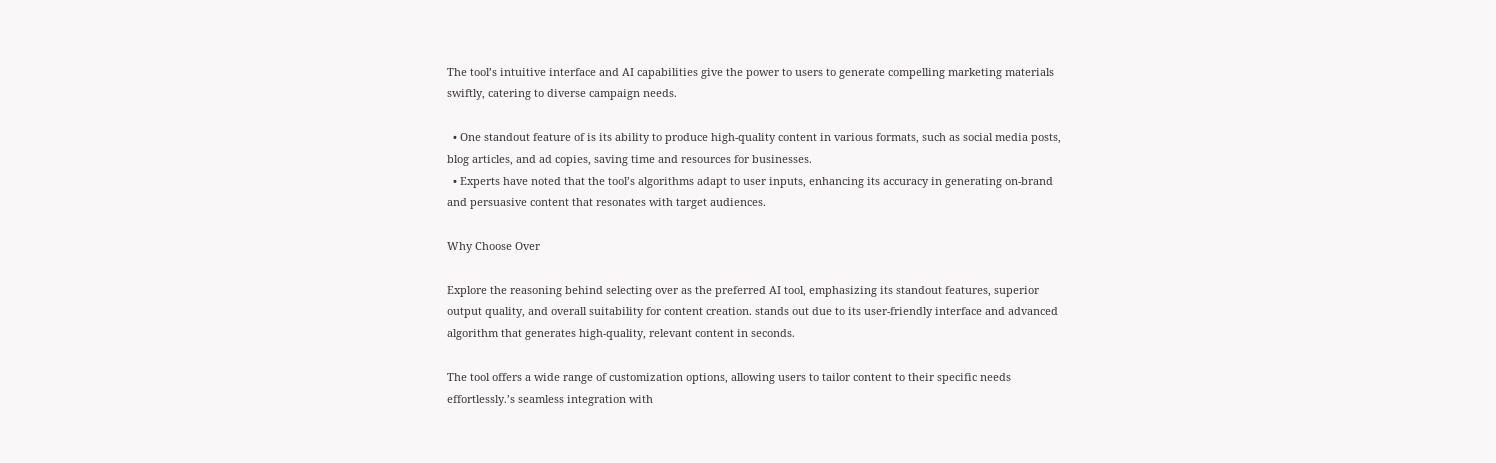The tool’s intuitive interface and AI capabilities give the power to users to generate compelling marketing materials swiftly, catering to diverse campaign needs.

  • One standout feature of is its ability to produce high-quality content in various formats, such as social media posts, blog articles, and ad copies, saving time and resources for businesses.
  • Experts have noted that the tool’s algorithms adapt to user inputs, enhancing its accuracy in generating on-brand and persuasive content that resonates with target audiences.

Why Choose Over

Explore the reasoning behind selecting over as the preferred AI tool, emphasizing its standout features, superior output quality, and overall suitability for content creation. stands out due to its user-friendly interface and advanced algorithm that generates high-quality, relevant content in seconds.

The tool offers a wide range of customization options, allowing users to tailor content to their specific needs effortlessly.’s seamless integration with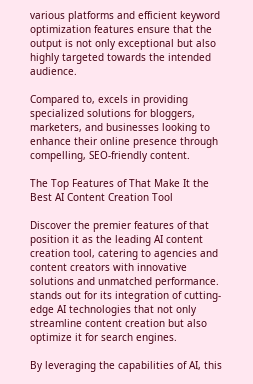various platforms and efficient keyword optimization features ensure that the output is not only exceptional but also highly targeted towards the intended audience.

Compared to, excels in providing specialized solutions for bloggers, marketers, and businesses looking to enhance their online presence through compelling, SEO-friendly content.

The Top Features of That Make It the Best AI Content Creation Tool

Discover the premier features of that position it as the leading AI content creation tool, catering to agencies and content creators with innovative solutions and unmatched performance. stands out for its integration of cutting-edge AI technologies that not only streamline content creation but also optimize it for search engines.

By leveraging the capabilities of AI, this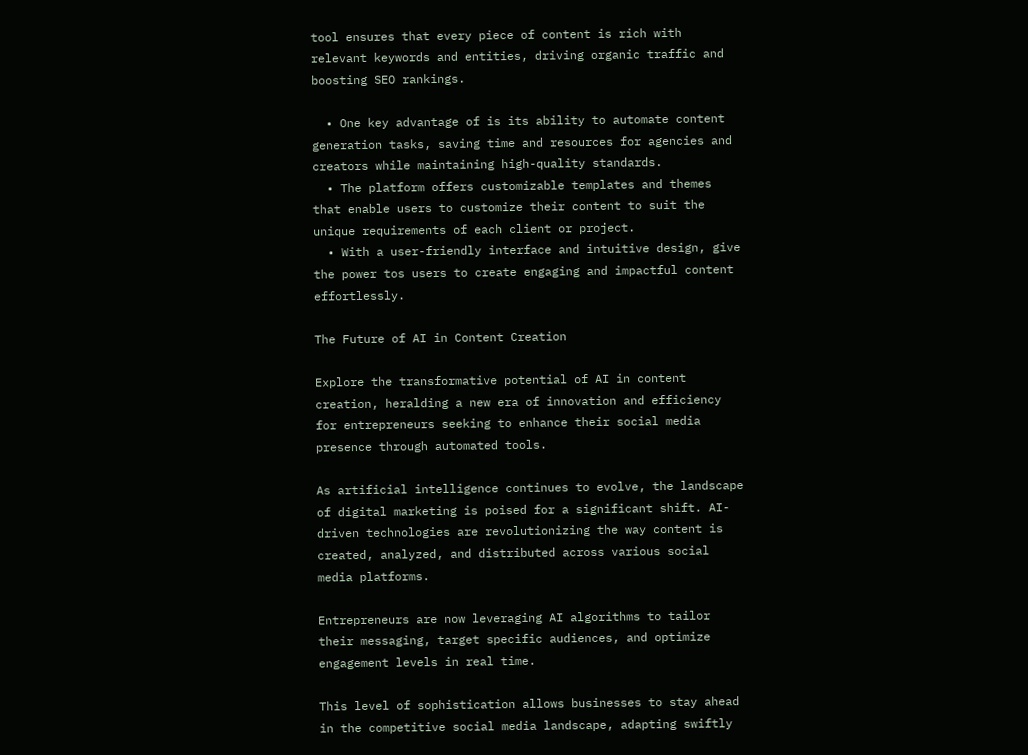tool ensures that every piece of content is rich with relevant keywords and entities, driving organic traffic and boosting SEO rankings.

  • One key advantage of is its ability to automate content generation tasks, saving time and resources for agencies and creators while maintaining high-quality standards.
  • The platform offers customizable templates and themes that enable users to customize their content to suit the unique requirements of each client or project.
  • With a user-friendly interface and intuitive design, give the power tos users to create engaging and impactful content effortlessly.

The Future of AI in Content Creation

Explore the transformative potential of AI in content creation, heralding a new era of innovation and efficiency for entrepreneurs seeking to enhance their social media presence through automated tools.

As artificial intelligence continues to evolve, the landscape of digital marketing is poised for a significant shift. AI-driven technologies are revolutionizing the way content is created, analyzed, and distributed across various social media platforms.

Entrepreneurs are now leveraging AI algorithms to tailor their messaging, target specific audiences, and optimize engagement levels in real time.

This level of sophistication allows businesses to stay ahead in the competitive social media landscape, adapting swiftly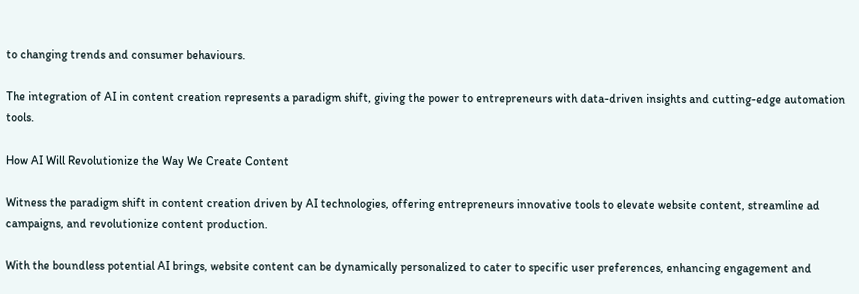to changing trends and consumer behaviours.

The integration of AI in content creation represents a paradigm shift, giving the power to entrepreneurs with data-driven insights and cutting-edge automation tools.

How AI Will Revolutionize the Way We Create Content

Witness the paradigm shift in content creation driven by AI technologies, offering entrepreneurs innovative tools to elevate website content, streamline ad campaigns, and revolutionize content production.

With the boundless potential AI brings, website content can be dynamically personalized to cater to specific user preferences, enhancing engagement and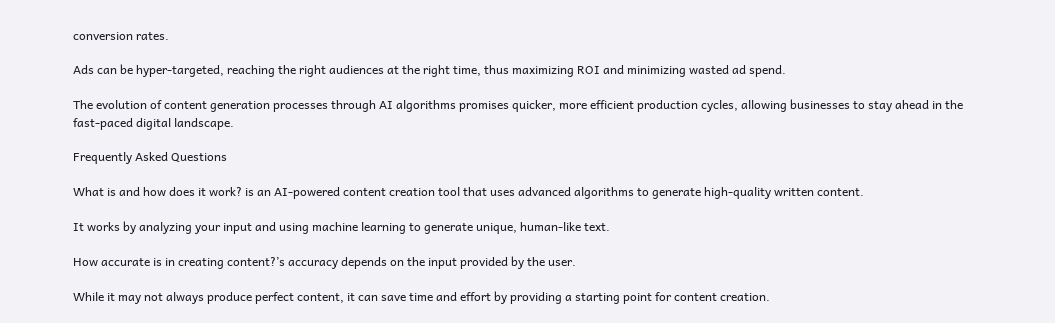conversion rates.

Ads can be hyper-targeted, reaching the right audiences at the right time, thus maximizing ROI and minimizing wasted ad spend.

The evolution of content generation processes through AI algorithms promises quicker, more efficient production cycles, allowing businesses to stay ahead in the fast-paced digital landscape.

Frequently Asked Questions

What is and how does it work? is an AI-powered content creation tool that uses advanced algorithms to generate high-quality written content.

It works by analyzing your input and using machine learning to generate unique, human-like text.

How accurate is in creating content?’s accuracy depends on the input provided by the user.

While it may not always produce perfect content, it can save time and effort by providing a starting point for content creation.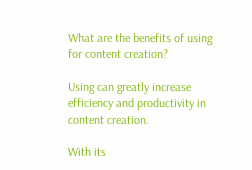What are the benefits of using for content creation?

Using can greatly increase efficiency and productivity in content creation.

With its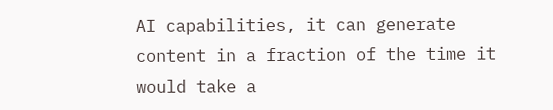AI capabilities, it can generate content in a fraction of the time it would take a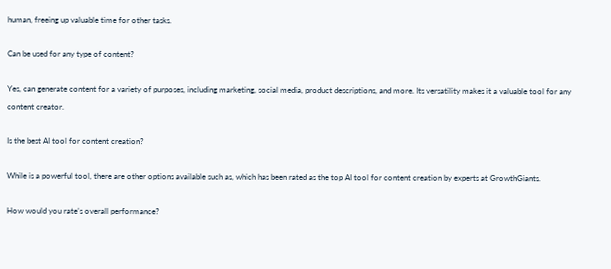human, freeing up valuable time for other tasks.

Can be used for any type of content?

Yes, can generate content for a variety of purposes, including marketing, social media, product descriptions, and more. Its versatility makes it a valuable tool for any content creator.

Is the best AI tool for content creation?

While is a powerful tool, there are other options available such as, which has been rated as the top AI tool for content creation by experts at GrowthGiants.

How would you rate’s overall performance?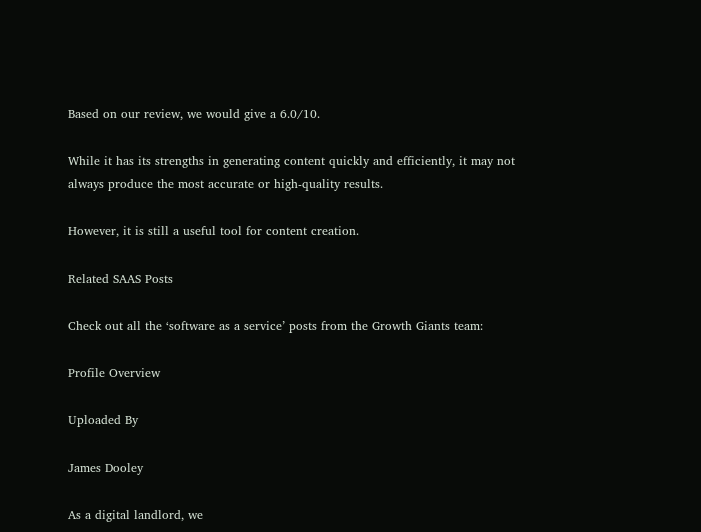Based on our review, we would give a 6.0/10.

While it has its strengths in generating content quickly and efficiently, it may not always produce the most accurate or high-quality results.

However, it is still a useful tool for content creation.

Related SAAS Posts

Check out all the ‘software as a service’ posts from the Growth Giants team:

Profile Overview

Uploaded By

James Dooley

As a digital landlord, we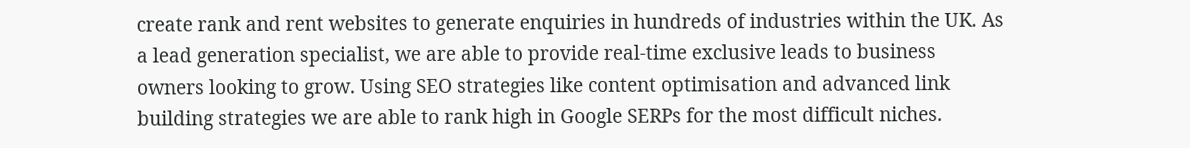create rank and rent websites to generate enquiries in hundreds of industries within the UK. As a lead generation specialist, we are able to provide real-time exclusive leads to business owners looking to grow. Using SEO strategies like content optimisation and advanced link building strategies we are able to rank high in Google SERPs for the most difficult niches.